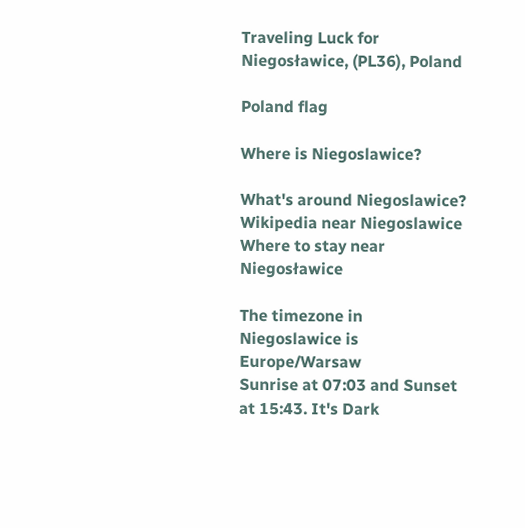Traveling Luck for Niegosławice, (PL36), Poland

Poland flag

Where is Niegoslawice?

What's around Niegoslawice?
Wikipedia near Niegoslawice
Where to stay near Niegosławice

The timezone in Niegoslawice is Europe/Warsaw
Sunrise at 07:03 and Sunset at 15:43. It's Dark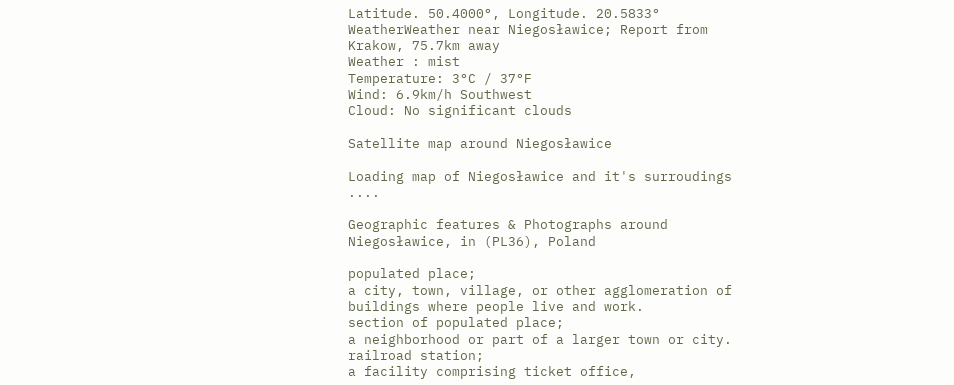Latitude. 50.4000°, Longitude. 20.5833°
WeatherWeather near Niegosławice; Report from Krakow, 75.7km away
Weather : mist
Temperature: 3°C / 37°F
Wind: 6.9km/h Southwest
Cloud: No significant clouds

Satellite map around Niegosławice

Loading map of Niegosławice and it's surroudings ....

Geographic features & Photographs around Niegosławice, in (PL36), Poland

populated place;
a city, town, village, or other agglomeration of buildings where people live and work.
section of populated place;
a neighborhood or part of a larger town or city.
railroad station;
a facility comprising ticket office,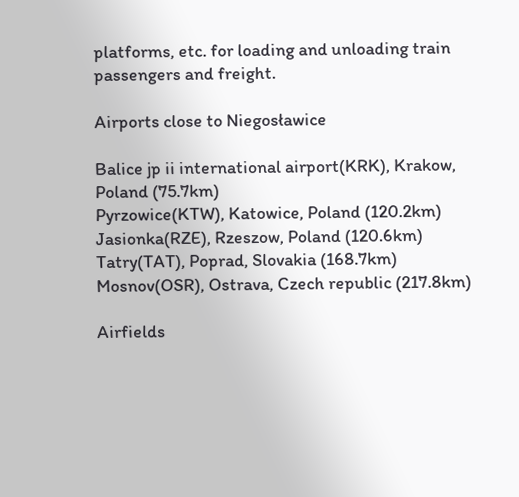platforms, etc. for loading and unloading train passengers and freight.

Airports close to Niegosławice

Balice jp ii international airport(KRK), Krakow, Poland (75.7km)
Pyrzowice(KTW), Katowice, Poland (120.2km)
Jasionka(RZE), Rzeszow, Poland (120.6km)
Tatry(TAT), Poprad, Slovakia (168.7km)
Mosnov(OSR), Ostrava, Czech republic (217.8km)

Airfields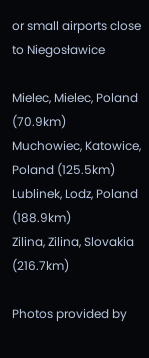or small airports close to Niegosławice

Mielec, Mielec, Poland (70.9km)
Muchowiec, Katowice, Poland (125.5km)
Lublinek, Lodz, Poland (188.9km)
Zilina, Zilina, Slovakia (216.7km)

Photos provided by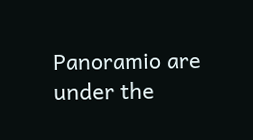Panoramio are under the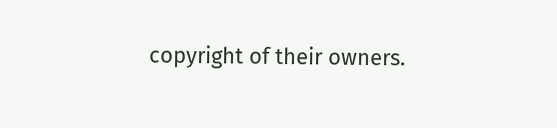copyright of their owners.